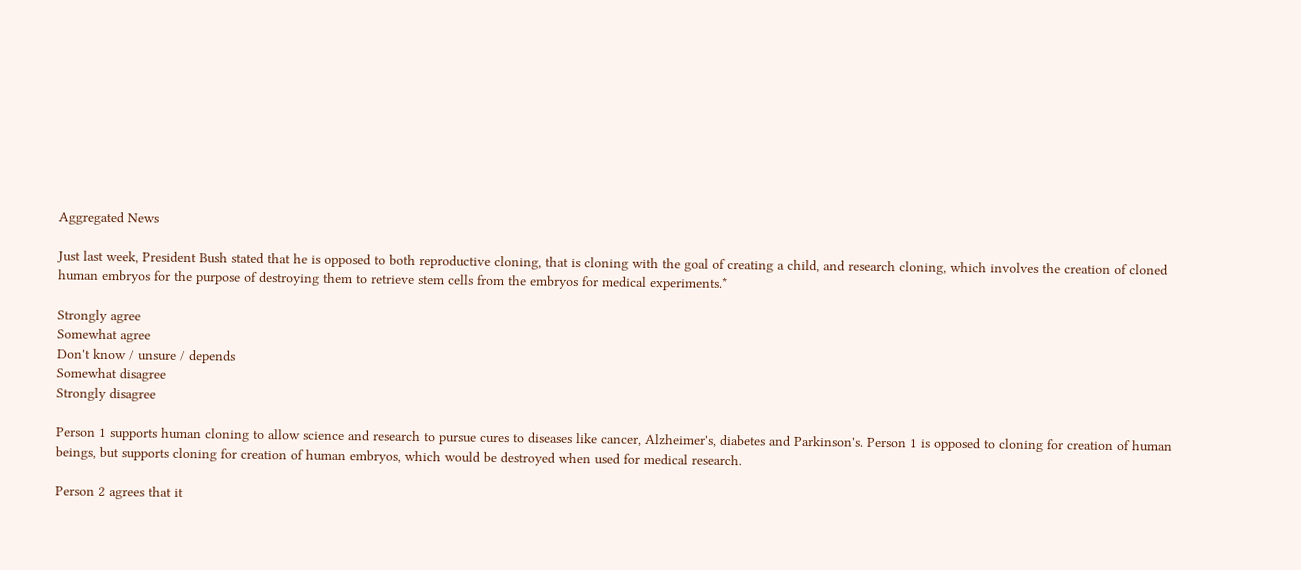Aggregated News

Just last week, President Bush stated that he is opposed to both reproductive cloning, that is cloning with the goal of creating a child, and research cloning, which involves the creation of cloned human embryos for the purpose of destroying them to retrieve stem cells from the embryos for medical experiments.*

Strongly agree
Somewhat agree
Don't know / unsure / depends
Somewhat disagree
Strongly disagree

Person 1 supports human cloning to allow science and research to pursue cures to diseases like cancer, Alzheimer's, diabetes and Parkinson's. Person 1 is opposed to cloning for creation of human beings, but supports cloning for creation of human embryos, which would be destroyed when used for medical research.

Person 2 agrees that it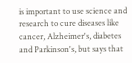is important to use science and research to cure diseases like cancer, Alzheimer's, diabetes and Parkinson's, but says that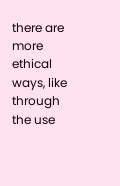there are more ethical ways, like through the use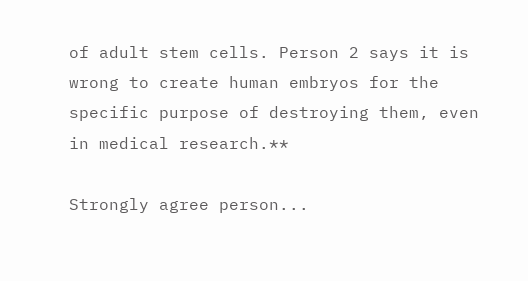of adult stem cells. Person 2 says it is wrong to create human embryos for the specific purpose of destroying them, even in medical research.**

Strongly agree person...